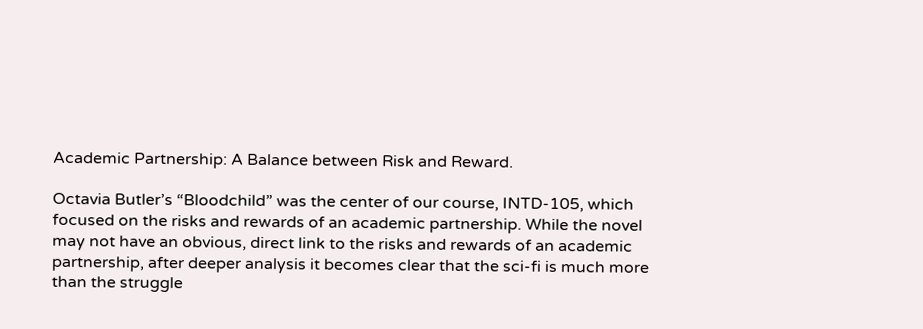Academic Partnership: A Balance between Risk and Reward.

Octavia Butler’s “Bloodchild” was the center of our course, INTD-105, which focused on the risks and rewards of an academic partnership. While the novel may not have an obvious, direct link to the risks and rewards of an academic partnership, after deeper analysis it becomes clear that the sci-fi is much more than the struggle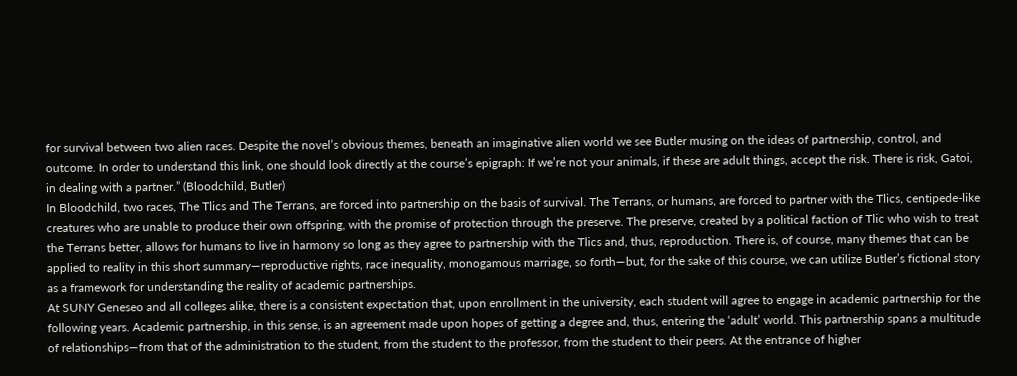for survival between two alien races. Despite the novel’s obvious themes, beneath an imaginative alien world we see Butler musing on the ideas of partnership, control, and outcome. In order to understand this link, one should look directly at the course’s epigraph: If we’re not your animals, if these are adult things, accept the risk. There is risk, Gatoi, in dealing with a partner.” (Bloodchild, Butler)
In Bloodchild, two races, The Tlics and The Terrans, are forced into partnership on the basis of survival. The Terrans, or humans, are forced to partner with the Tlics, centipede-like creatures who are unable to produce their own offspring, with the promise of protection through the preserve. The preserve, created by a political faction of Tlic who wish to treat the Terrans better, allows for humans to live in harmony so long as they agree to partnership with the Tlics and, thus, reproduction. There is, of course, many themes that can be applied to reality in this short summary—reproductive rights, race inequality, monogamous marriage, so forth—but, for the sake of this course, we can utilize Butler’s fictional story as a framework for understanding the reality of academic partnerships.
At SUNY Geneseo and all colleges alike, there is a consistent expectation that, upon enrollment in the university, each student will agree to engage in academic partnership for the following years. Academic partnership, in this sense, is an agreement made upon hopes of getting a degree and, thus, entering the ‘adult’ world. This partnership spans a multitude of relationships—from that of the administration to the student, from the student to the professor, from the student to their peers. At the entrance of higher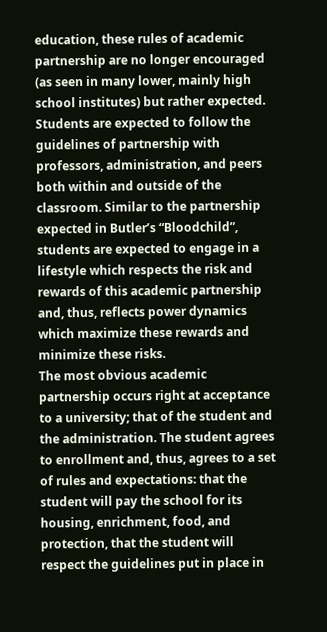education, these rules of academic partnership are no longer encouraged (as seen in many lower, mainly high school institutes) but rather expected. Students are expected to follow the guidelines of partnership with professors, administration, and peers both within and outside of the classroom. Similar to the partnership expected in Butler’s “Bloodchild”, students are expected to engage in a lifestyle which respects the risk and rewards of this academic partnership and, thus, reflects power dynamics which maximize these rewards and minimize these risks.
The most obvious academic partnership occurs right at acceptance to a university; that of the student and the administration. The student agrees to enrollment and, thus, agrees to a set of rules and expectations: that the student will pay the school for its housing, enrichment, food, and protection, that the student will respect the guidelines put in place in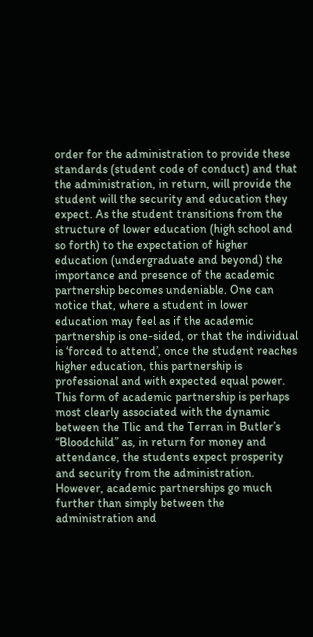order for the administration to provide these standards (student code of conduct) and that the administration, in return, will provide the student will the security and education they expect. As the student transitions from the structure of lower education (high school and so forth) to the expectation of higher education (undergraduate and beyond) the importance and presence of the academic partnership becomes undeniable. One can notice that, where a student in lower education may feel as if the academic partnership is one-sided, or that the individual is ‘forced to attend’, once the student reaches higher education, this partnership is professional and with expected equal power. This form of academic partnership is perhaps most clearly associated with the dynamic between the Tlic and the Terran in Butler’s “Bloodchild” as, in return for money and attendance, the students expect prosperity and security from the administration.
However, academic partnerships go much further than simply between the administration and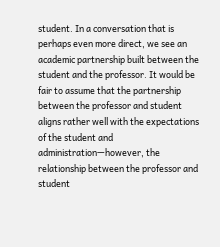student. In a conversation that is perhaps even more direct, we see an academic partnership built between the student and the professor. It would be fair to assume that the partnership between the professor and student aligns rather well with the expectations of the student and administration—however, the relationship between the professor and student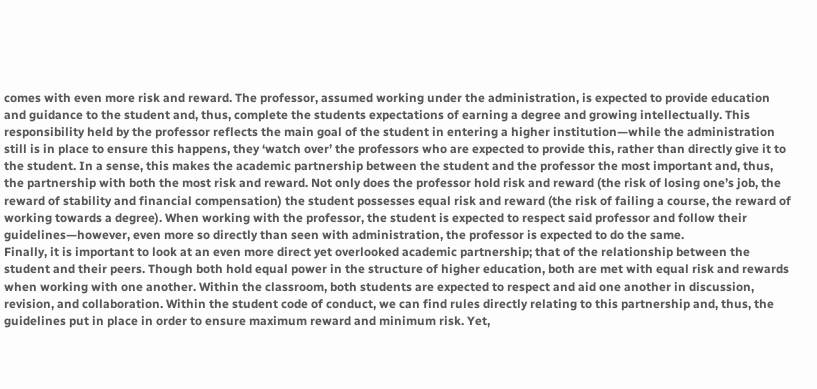comes with even more risk and reward. The professor, assumed working under the administration, is expected to provide education and guidance to the student and, thus, complete the students expectations of earning a degree and growing intellectually. This responsibility held by the professor reflects the main goal of the student in entering a higher institution—while the administration still is in place to ensure this happens, they ‘watch over’ the professors who are expected to provide this, rather than directly give it to the student. In a sense, this makes the academic partnership between the student and the professor the most important and, thus, the partnership with both the most risk and reward. Not only does the professor hold risk and reward (the risk of losing one’s job, the reward of stability and financial compensation) the student possesses equal risk and reward (the risk of failing a course, the reward of working towards a degree). When working with the professor, the student is expected to respect said professor and follow their guidelines—however, even more so directly than seen with administration, the professor is expected to do the same.
Finally, it is important to look at an even more direct yet overlooked academic partnership; that of the relationship between the student and their peers. Though both hold equal power in the structure of higher education, both are met with equal risk and rewards when working with one another. Within the classroom, both students are expected to respect and aid one another in discussion, revision, and collaboration. Within the student code of conduct, we can find rules directly relating to this partnership and, thus, the guidelines put in place in order to ensure maximum reward and minimum risk. Yet,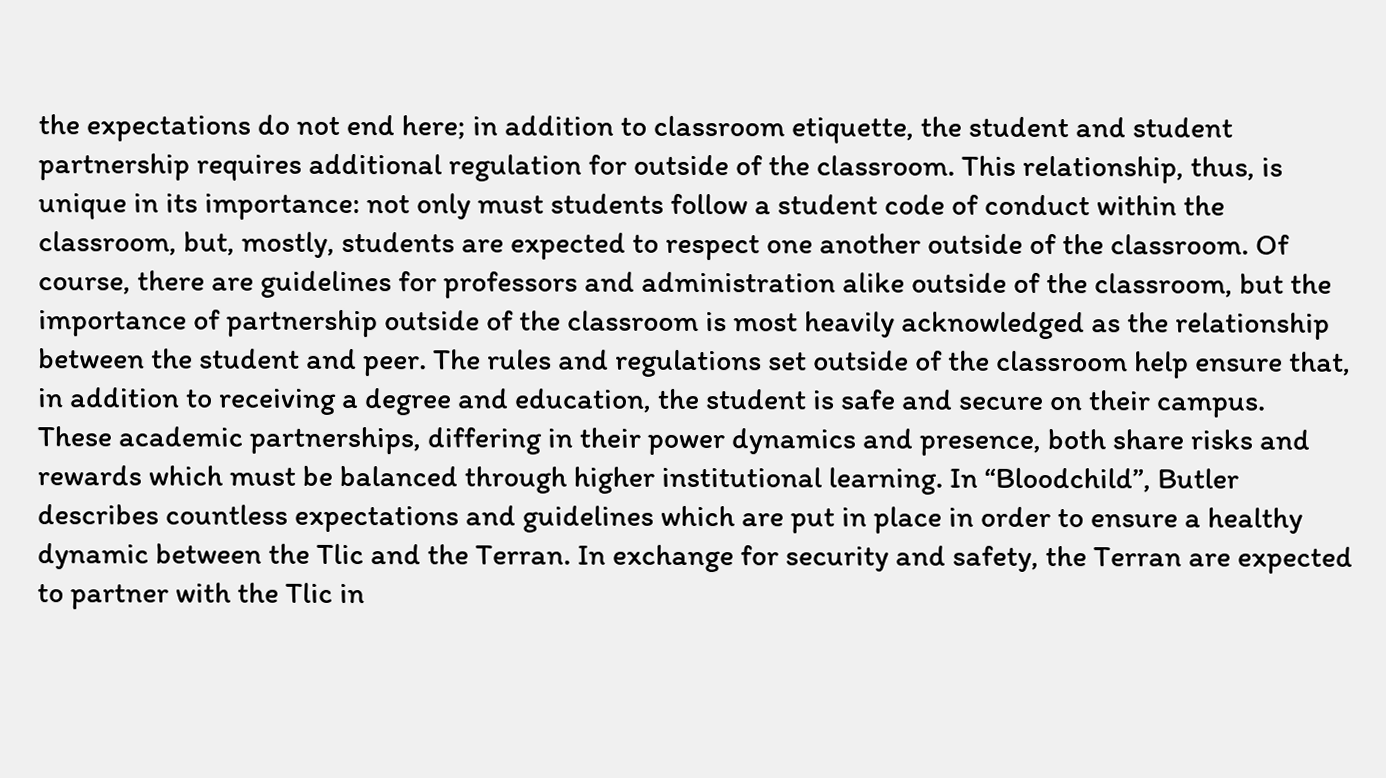the expectations do not end here; in addition to classroom etiquette, the student and student partnership requires additional regulation for outside of the classroom. This relationship, thus, is unique in its importance: not only must students follow a student code of conduct within the classroom, but, mostly, students are expected to respect one another outside of the classroom. Of course, there are guidelines for professors and administration alike outside of the classroom, but the importance of partnership outside of the classroom is most heavily acknowledged as the relationship between the student and peer. The rules and regulations set outside of the classroom help ensure that, in addition to receiving a degree and education, the student is safe and secure on their campus.
These academic partnerships, differing in their power dynamics and presence, both share risks and rewards which must be balanced through higher institutional learning. In “Bloodchild”, Butler describes countless expectations and guidelines which are put in place in order to ensure a healthy dynamic between the Tlic and the Terran. In exchange for security and safety, the Terran are expected to partner with the Tlic in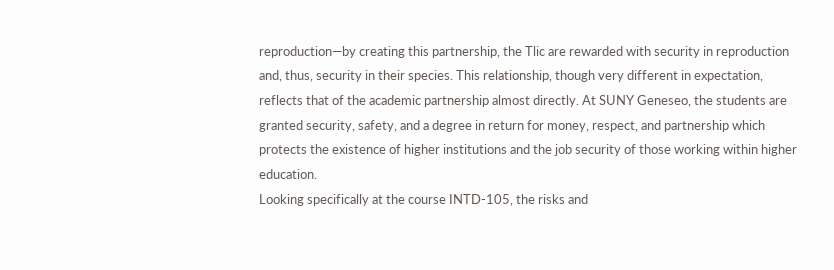reproduction—by creating this partnership, the Tlic are rewarded with security in reproduction and, thus, security in their species. This relationship, though very different in expectation, reflects that of the academic partnership almost directly. At SUNY Geneseo, the students are granted security, safety, and a degree in return for money, respect, and partnership which protects the existence of higher institutions and the job security of those working within higher education.
Looking specifically at the course INTD-105, the risks and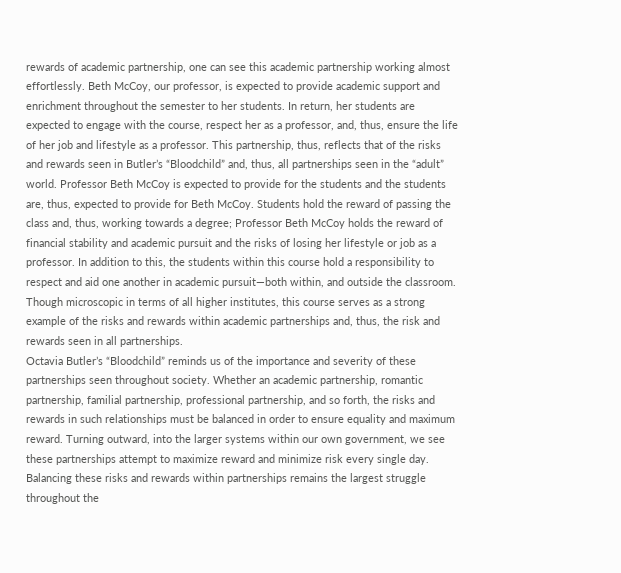rewards of academic partnership, one can see this academic partnership working almost effortlessly. Beth McCoy, our professor, is expected to provide academic support and enrichment throughout the semester to her students. In return, her students are expected to engage with the course, respect her as a professor, and, thus, ensure the life of her job and lifestyle as a professor. This partnership, thus, reflects that of the risks and rewards seen in Butler’s “Bloodchild” and, thus, all partnerships seen in the “adult” world. Professor Beth McCoy is expected to provide for the students and the students are, thus, expected to provide for Beth McCoy. Students hold the reward of passing the class and, thus, working towards a degree; Professor Beth McCoy holds the reward of financial stability and academic pursuit and the risks of losing her lifestyle or job as a professor. In addition to this, the students within this course hold a responsibility to respect and aid one another in academic pursuit—both within, and outside the classroom. Though microscopic in terms of all higher institutes, this course serves as a strong example of the risks and rewards within academic partnerships and, thus, the risk and rewards seen in all partnerships.
Octavia Butler’s “Bloodchild” reminds us of the importance and severity of these partnerships seen throughout society. Whether an academic partnership, romantic partnership, familial partnership, professional partnership, and so forth, the risks and rewards in such relationships must be balanced in order to ensure equality and maximum reward. Turning outward, into the larger systems within our own government, we see these partnerships attempt to maximize reward and minimize risk every single day. Balancing these risks and rewards within partnerships remains the largest struggle throughout the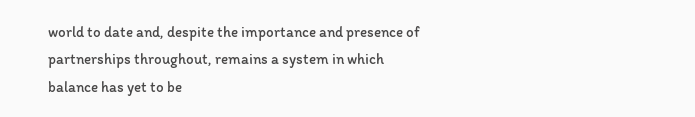world to date and, despite the importance and presence of partnerships throughout, remains a system in which balance has yet to be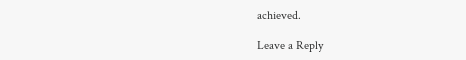achieved.

Leave a Reply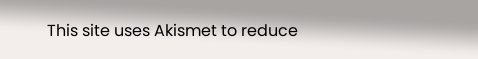This site uses Akismet to reduce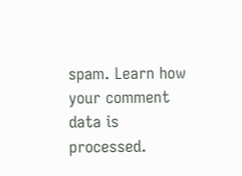spam. Learn how your comment data is processed.